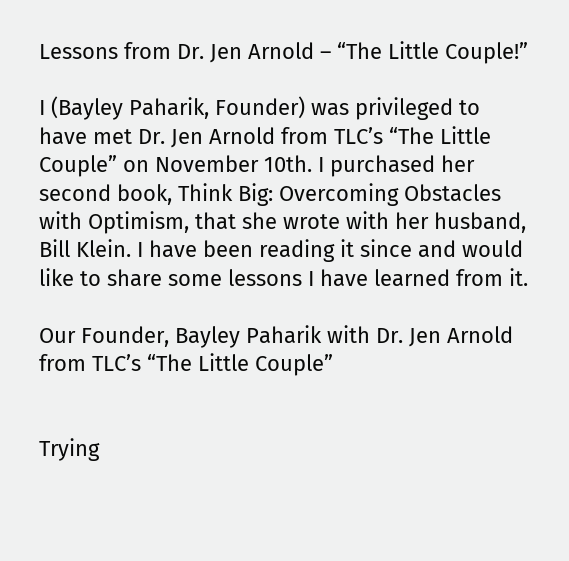Lessons from Dr. Jen Arnold – “The Little Couple!”

I (Bayley Paharik, Founder) was privileged to have met Dr. Jen Arnold from TLC’s “The Little Couple” on November 10th. I purchased her second book, Think Big: Overcoming Obstacles with Optimism, that she wrote with her husband, Bill Klein. I have been reading it since and would like to share some lessons I have learned from it.

Our Founder, Bayley Paharik with Dr. Jen Arnold from TLC’s “The Little Couple”


Trying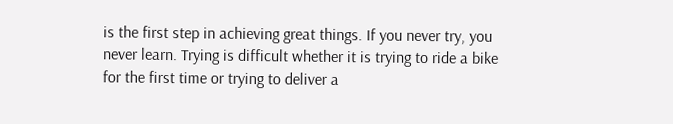is the first step in achieving great things. If you never try, you never learn. Trying is difficult whether it is trying to ride a bike for the first time or trying to deliver a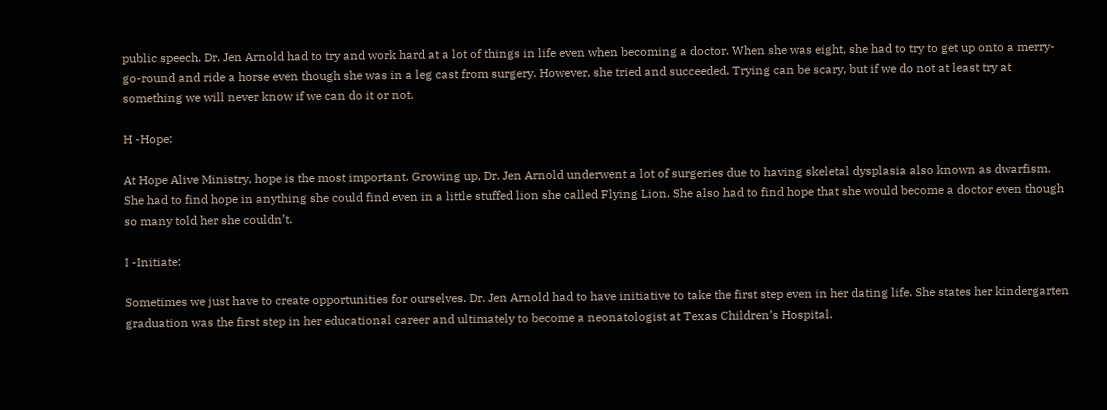public speech. Dr. Jen Arnold had to try and work hard at a lot of things in life even when becoming a doctor. When she was eight, she had to try to get up onto a merry-go-round and ride a horse even though she was in a leg cast from surgery. However, she tried and succeeded. Trying can be scary, but if we do not at least try at something we will never know if we can do it or not.

H -Hope:

At Hope Alive Ministry, hope is the most important. Growing up, Dr. Jen Arnold underwent a lot of surgeries due to having skeletal dysplasia also known as dwarfism. She had to find hope in anything she could find even in a little stuffed lion she called Flying Lion. She also had to find hope that she would become a doctor even though so many told her she couldn’t.

I -Initiate:

Sometimes we just have to create opportunities for ourselves. Dr. Jen Arnold had to have initiative to take the first step even in her dating life. She states her kindergarten graduation was the first step in her educational career and ultimately to become a neonatologist at Texas Children’s Hospital.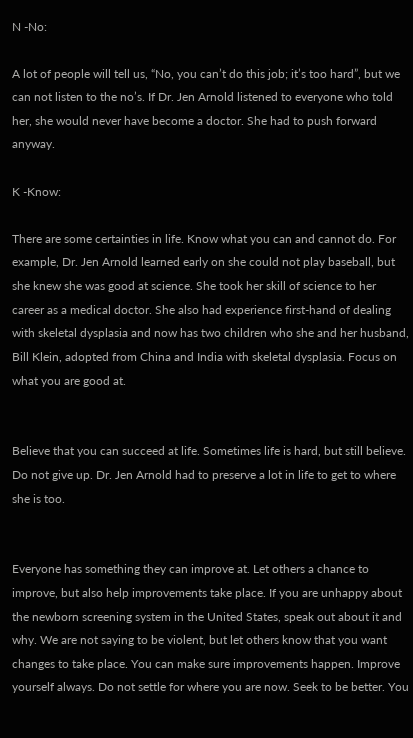N -No:

A lot of people will tell us, “No, you can’t do this job; it’s too hard”, but we can not listen to the no’s. If Dr. Jen Arnold listened to everyone who told her, she would never have become a doctor. She had to push forward anyway.

K -Know:

There are some certainties in life. Know what you can and cannot do. For example, Dr. Jen Arnold learned early on she could not play baseball, but she knew she was good at science. She took her skill of science to her career as a medical doctor. She also had experience first-hand of dealing with skeletal dysplasia and now has two children who she and her husband, Bill Klein, adopted from China and India with skeletal dysplasia. Focus on what you are good at.


Believe that you can succeed at life. Sometimes life is hard, but still believe. Do not give up. Dr. Jen Arnold had to preserve a lot in life to get to where she is too.


Everyone has something they can improve at. Let others a chance to improve, but also help improvements take place. If you are unhappy about the newborn screening system in the United States, speak out about it and why. We are not saying to be violent, but let others know that you want changes to take place. You can make sure improvements happen. Improve yourself always. Do not settle for where you are now. Seek to be better. You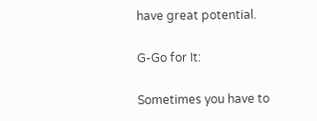have great potential.

G-Go for It:

Sometimes you have to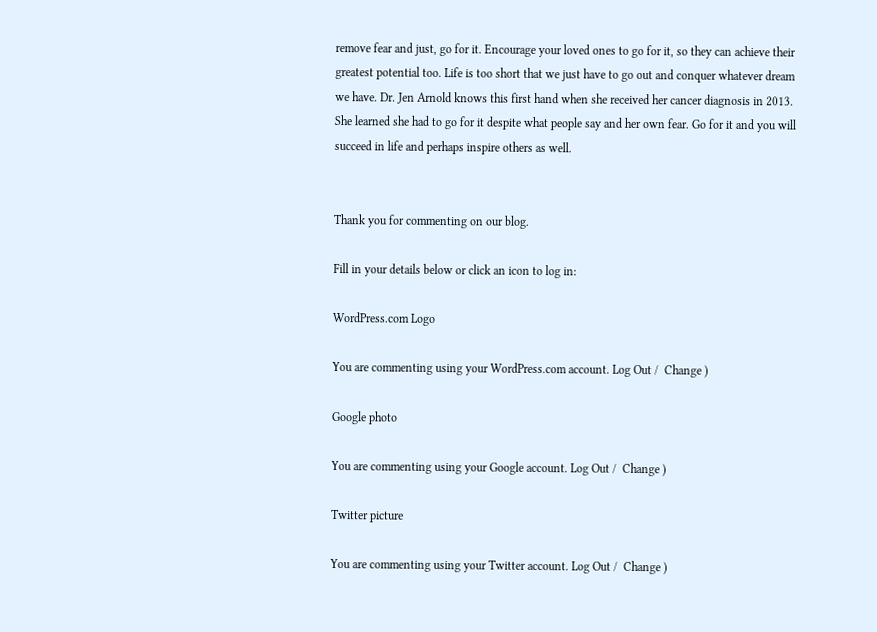remove fear and just, go for it. Encourage your loved ones to go for it, so they can achieve their greatest potential too. Life is too short that we just have to go out and conquer whatever dream we have. Dr. Jen Arnold knows this first hand when she received her cancer diagnosis in 2013. She learned she had to go for it despite what people say and her own fear. Go for it and you will succeed in life and perhaps inspire others as well.


Thank you for commenting on our blog.

Fill in your details below or click an icon to log in:

WordPress.com Logo

You are commenting using your WordPress.com account. Log Out /  Change )

Google photo

You are commenting using your Google account. Log Out /  Change )

Twitter picture

You are commenting using your Twitter account. Log Out /  Change )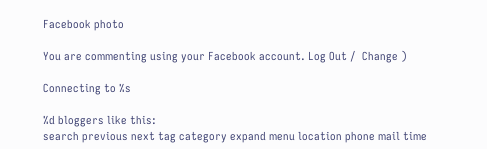Facebook photo

You are commenting using your Facebook account. Log Out /  Change )

Connecting to %s

%d bloggers like this:
search previous next tag category expand menu location phone mail time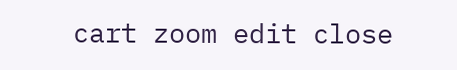cart zoom edit close